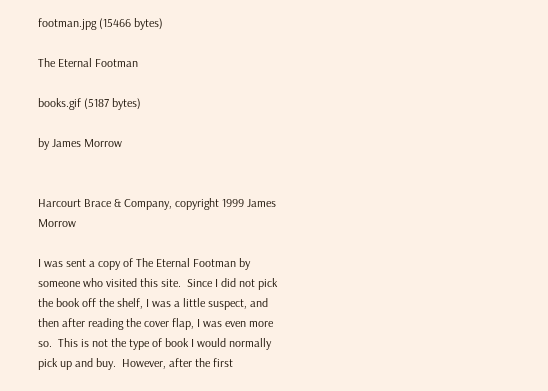footman.jpg (15466 bytes)

The Eternal Footman

books.gif (5187 bytes)

by James Morrow


Harcourt Brace & Company, copyright 1999 James Morrow

I was sent a copy of The Eternal Footman by someone who visited this site.  Since I did not pick the book off the shelf, I was a little suspect, and then after reading the cover flap, I was even more so.  This is not the type of book I would normally pick up and buy.  However, after the first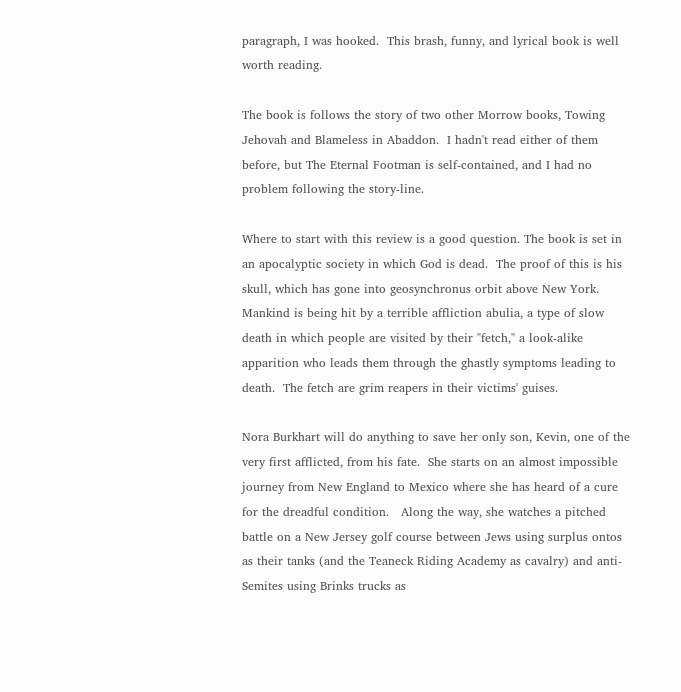paragraph, I was hooked.  This brash, funny, and lyrical book is well worth reading.

The book is follows the story of two other Morrow books, Towing Jehovah and Blameless in Abaddon.  I hadn't read either of them before, but The Eternal Footman is self-contained, and I had no problem following the story-line.

Where to start with this review is a good question. The book is set in an apocalyptic society in which God is dead.  The proof of this is his skull, which has gone into geosynchronus orbit above New York.  Mankind is being hit by a terrible affliction abulia, a type of slow death in which people are visited by their "fetch," a look-alike apparition who leads them through the ghastly symptoms leading to death.  The fetch are grim reapers in their victims' guises.

Nora Burkhart will do anything to save her only son, Kevin, one of the very first afflicted, from his fate.  She starts on an almost impossible journey from New England to Mexico where she has heard of a cure for the dreadful condition.   Along the way, she watches a pitched battle on a New Jersey golf course between Jews using surplus ontos as their tanks (and the Teaneck Riding Academy as cavalry) and anti-Semites using Brinks trucks as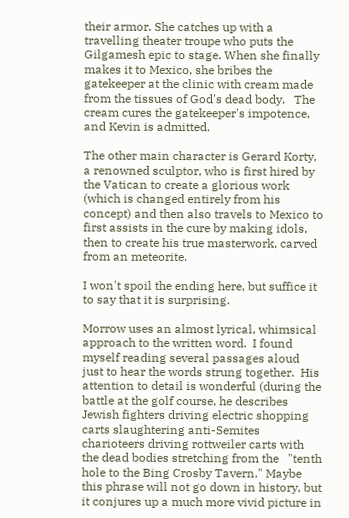their armor. She catches up with a travelling theater troupe who puts the Gilgamesh epic to stage. When she finally makes it to Mexico, she bribes the gatekeeper at the clinic with cream made from the tissues of God's dead body.   The cream cures the gatekeeper's impotence, and Kevin is admitted.

The other main character is Gerard Korty, a renowned sculptor, who is first hired by the Vatican to create a glorious work (which is changed entirely from his concept) and then also travels to Mexico to first assists in the cure by making idols, then to create his true masterwork, carved from an meteorite.

I won't spoil the ending here, but suffice it to say that it is surprising.

Morrow uses an almost lyrical, whimsical approach to the written word.  I found myself reading several passages aloud just to hear the words strung together.  His attention to detail is wonderful (during the battle at the golf course, he describes Jewish fighters driving electric shopping carts slaughtering anti-Semites charioteers driving rottweiler carts with the dead bodies stretching from the   "tenth hole to the Bing Crosby Tavern." Maybe this phrase will not go down in history, but it conjures up a much more vivid picture in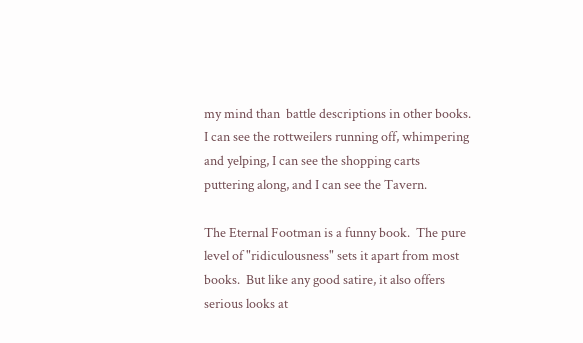my mind than  battle descriptions in other books. I can see the rottweilers running off, whimpering and yelping, I can see the shopping carts puttering along, and I can see the Tavern.

The Eternal Footman is a funny book.  The pure level of "ridiculousness" sets it apart from most books.  But like any good satire, it also offers serious looks at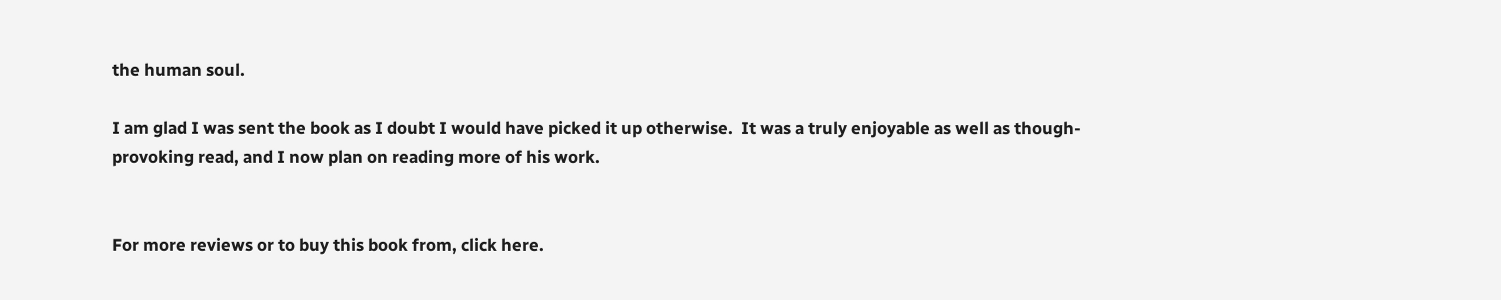the human soul.

I am glad I was sent the book as I doubt I would have picked it up otherwise.  It was a truly enjoyable as well as though-provoking read, and I now plan on reading more of his work.


For more reviews or to buy this book from, click here.